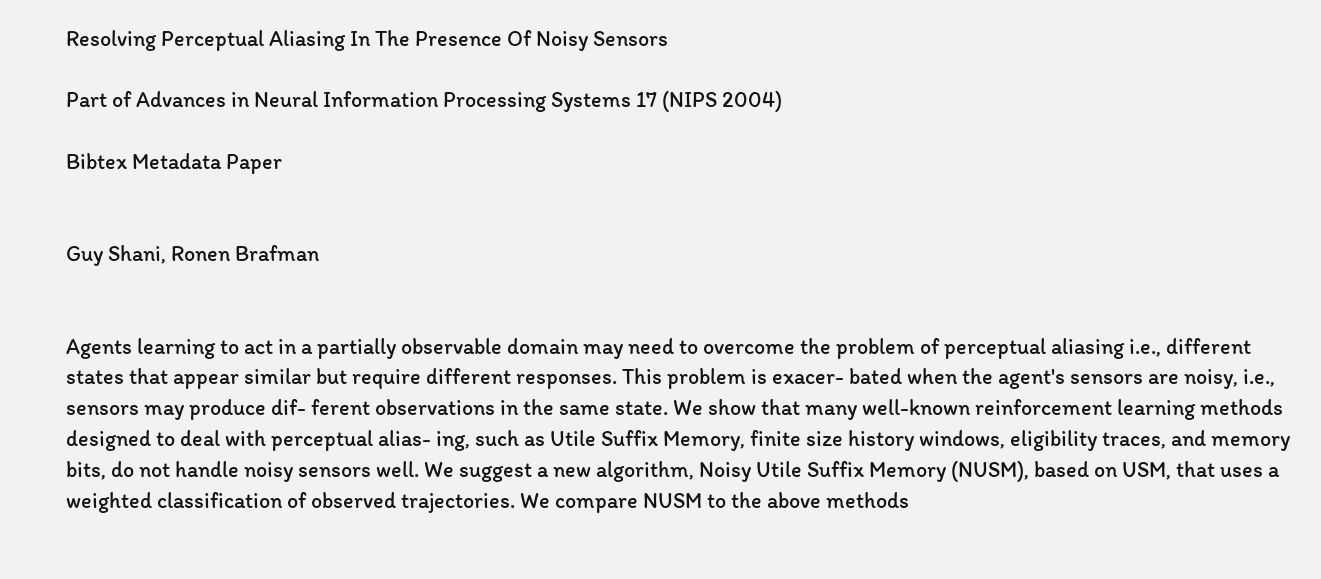Resolving Perceptual Aliasing In The Presence Of Noisy Sensors

Part of Advances in Neural Information Processing Systems 17 (NIPS 2004)

Bibtex Metadata Paper


Guy Shani, Ronen Brafman


Agents learning to act in a partially observable domain may need to overcome the problem of perceptual aliasing i.e., different states that appear similar but require different responses. This problem is exacer- bated when the agent's sensors are noisy, i.e., sensors may produce dif- ferent observations in the same state. We show that many well-known reinforcement learning methods designed to deal with perceptual alias- ing, such as Utile Suffix Memory, finite size history windows, eligibility traces, and memory bits, do not handle noisy sensors well. We suggest a new algorithm, Noisy Utile Suffix Memory (NUSM), based on USM, that uses a weighted classification of observed trajectories. We compare NUSM to the above methods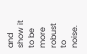and show it to be more robust to noise.